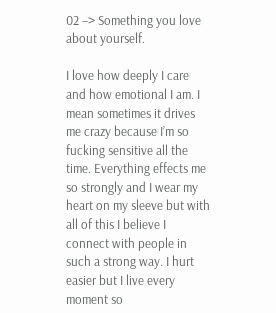02 –> Something you love about yourself.

I love how deeply I care and how emotional I am. I mean sometimes it drives me crazy because I’m so fucking sensitive all the time. Everything effects me so strongly and I wear my heart on my sleeve but with all of this I believe I connect with people in such a strong way. I hurt easier but I live every moment so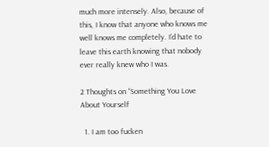much more intensely. Also, because of this, I know that anyone who knows me well knows me completely. I’d hate to leave this earth knowing that nobody ever really knew who I was.

2 Thoughts on “Something You Love About Yourself

  1. I am too fucken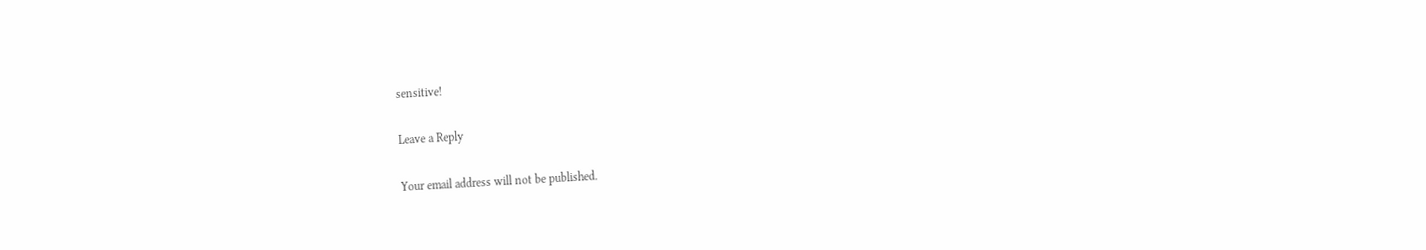sensitive!

Leave a Reply

Your email address will not be published.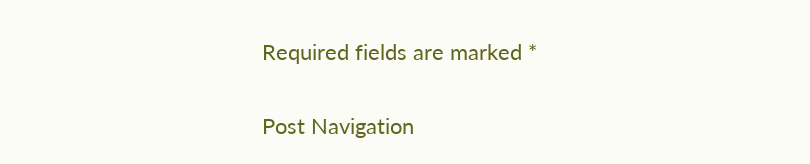Required fields are marked *

Post Navigation